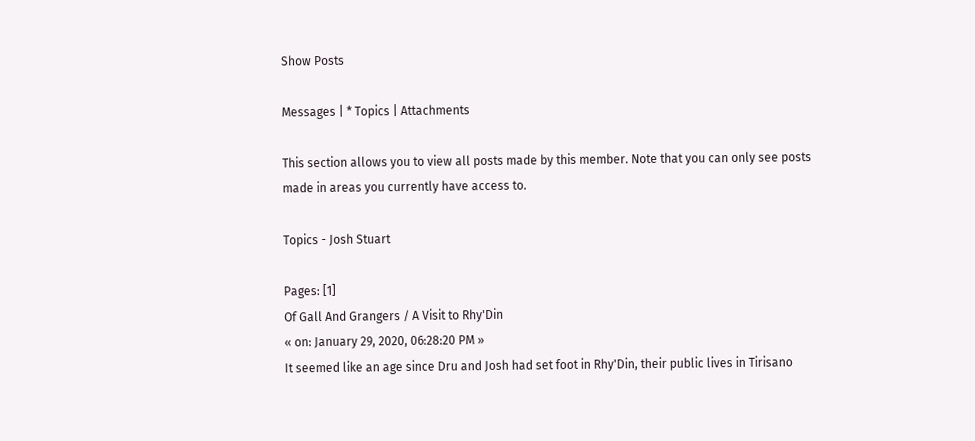Show Posts

Messages | * Topics | Attachments

This section allows you to view all posts made by this member. Note that you can only see posts made in areas you currently have access to.

Topics - Josh Stuart

Pages: [1]
Of Gall And Grangers / A Visit to Rhy'Din
« on: January 29, 2020, 06:28:20 PM »
It seemed like an age since Dru and Josh had set foot in Rhy'Din, their public lives in Tirisano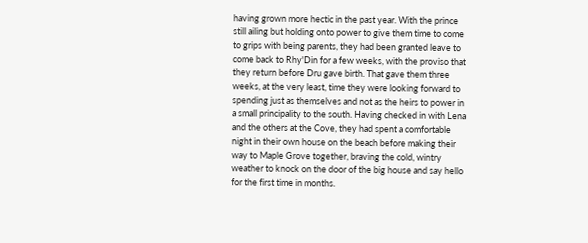having grown more hectic in the past year. With the prince still ailing but holding onto power to give them time to come to grips with being parents, they had been granted leave to come back to Rhy'Din for a few weeks, with the proviso that they return before Dru gave birth. That gave them three weeks, at the very least, time they were looking forward to spending just as themselves and not as the heirs to power in a small principality to the south. Having checked in with Lena and the others at the Cove, they had spent a comfortable night in their own house on the beach before making their way to Maple Grove together, braving the cold, wintry weather to knock on the door of the big house and say hello for the first time in months.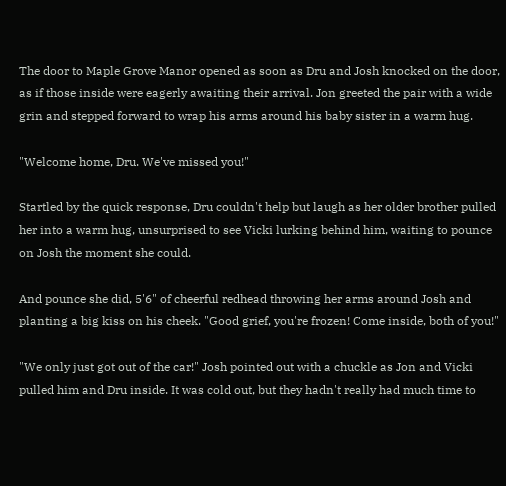The door to Maple Grove Manor opened as soon as Dru and Josh knocked on the door, as if those inside were eagerly awaiting their arrival. Jon greeted the pair with a wide grin and stepped forward to wrap his arms around his baby sister in a warm hug.

"Welcome home, Dru. We've missed you!"

Startled by the quick response, Dru couldn't help but laugh as her older brother pulled her into a warm hug, unsurprised to see Vicki lurking behind him, waiting to pounce on Josh the moment she could.

And pounce she did, 5'6" of cheerful redhead throwing her arms around Josh and planting a big kiss on his cheek. "Good grief, you're frozen! Come inside, both of you!"

"We only just got out of the car!" Josh pointed out with a chuckle as Jon and Vicki pulled him and Dru inside. It was cold out, but they hadn't really had much time to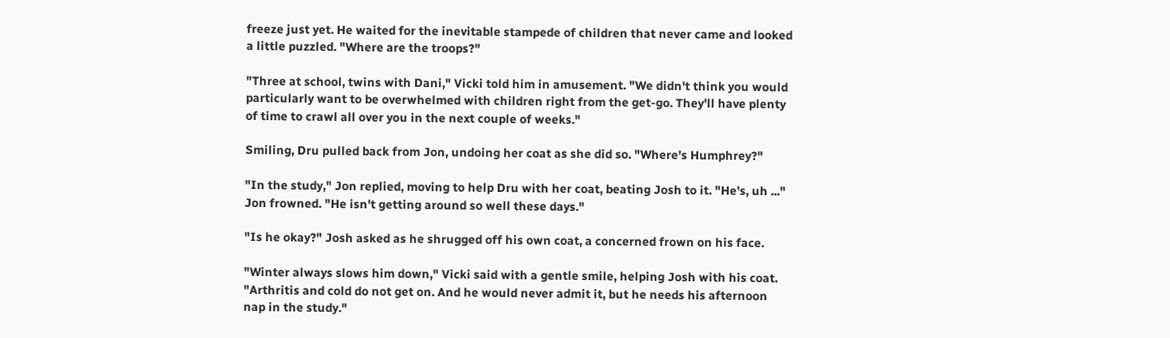freeze just yet. He waited for the inevitable stampede of children that never came and looked a little puzzled. "Where are the troops?"

"Three at school, twins with Dani," Vicki told him in amusement. "We didn't think you would particularly want to be overwhelmed with children right from the get-go. They'll have plenty of time to crawl all over you in the next couple of weeks."

Smiling, Dru pulled back from Jon, undoing her coat as she did so. "Where's Humphrey?"

"In the study," Jon replied, moving to help Dru with her coat, beating Josh to it. "He's, uh ..." Jon frowned. "He isn't getting around so well these days."

"Is he okay?" Josh asked as he shrugged off his own coat, a concerned frown on his face.

"Winter always slows him down," Vicki said with a gentle smile, helping Josh with his coat. "Arthritis and cold do not get on. And he would never admit it, but he needs his afternoon nap in the study."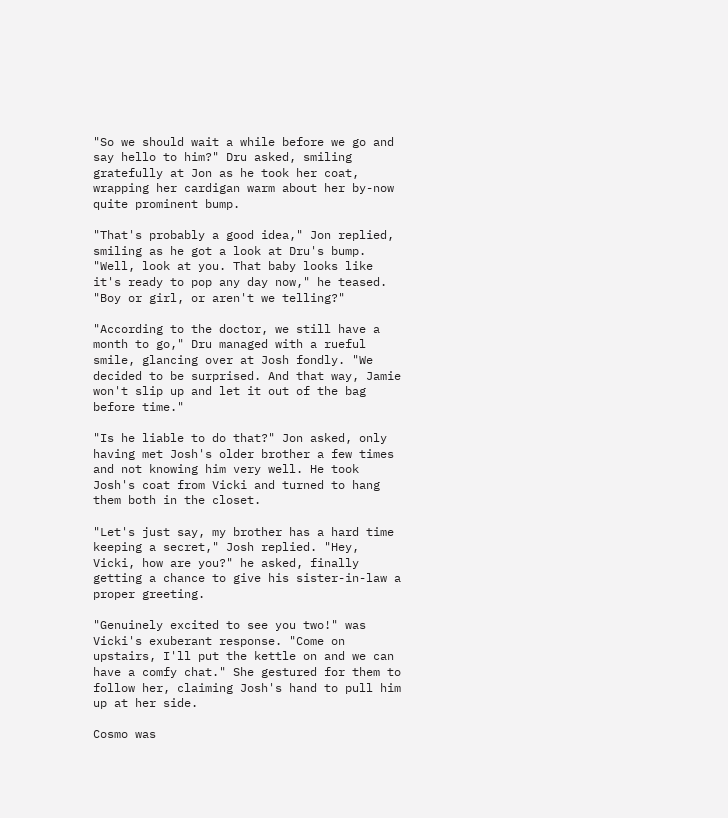"So we should wait a while before we go and say hello to him?" Dru asked, smiling gratefully at Jon as he took her coat, wrapping her cardigan warm about her by-now quite prominent bump.

"That's probably a good idea," Jon replied, smiling as he got a look at Dru's bump. "Well, look at you. That baby looks like it's ready to pop any day now," he teased. "Boy or girl, or aren't we telling?"

"According to the doctor, we still have a month to go," Dru managed with a rueful smile, glancing over at Josh fondly. "We decided to be surprised. And that way, Jamie won't slip up and let it out of the bag before time."

"Is he liable to do that?" Jon asked, only having met Josh's older brother a few times and not knowing him very well. He took Josh's coat from Vicki and turned to hang them both in the closet.

"Let's just say, my brother has a hard time keeping a secret," Josh replied. "Hey, Vicki, how are you?" he asked, finally getting a chance to give his sister-in-law a proper greeting.

"Genuinely excited to see you two!" was Vicki's exuberant response. "Come on upstairs, I'll put the kettle on and we can have a comfy chat." She gestured for them to follow her, claiming Josh's hand to pull him up at her side.

Cosmo was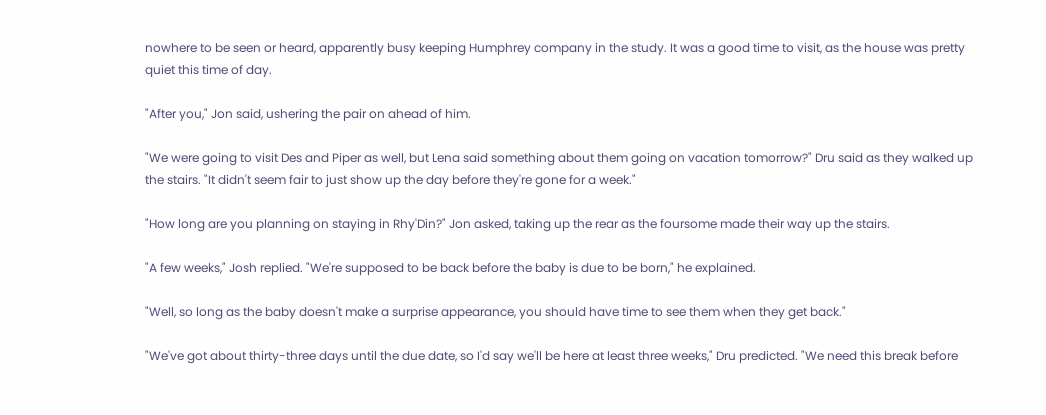nowhere to be seen or heard, apparently busy keeping Humphrey company in the study. It was a good time to visit, as the house was pretty quiet this time of day.

"After you," Jon said, ushering the pair on ahead of him.

"We were going to visit Des and Piper as well, but Lena said something about them going on vacation tomorrow?" Dru said as they walked up the stairs. "It didn't seem fair to just show up the day before they're gone for a week."

"How long are you planning on staying in Rhy'Din?" Jon asked, taking up the rear as the foursome made their way up the stairs.

"A few weeks," Josh replied. "We're supposed to be back before the baby is due to be born," he explained.

"Well, so long as the baby doesn't make a surprise appearance, you should have time to see them when they get back."

"We've got about thirty-three days until the due date, so I'd say we'll be here at least three weeks," Dru predicted. "We need this break before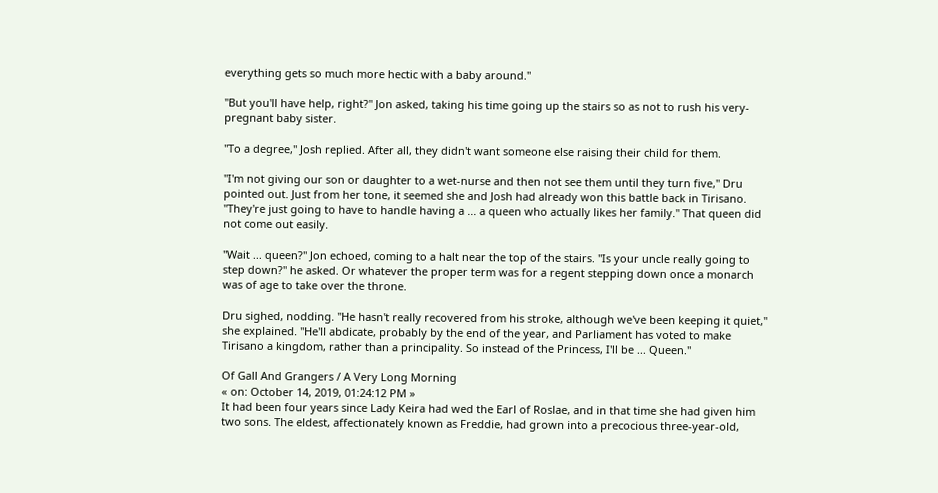everything gets so much more hectic with a baby around."

"But you'll have help, right?" Jon asked, taking his time going up the stairs so as not to rush his very-pregnant baby sister.

"To a degree," Josh replied. After all, they didn't want someone else raising their child for them.

"I'm not giving our son or daughter to a wet-nurse and then not see them until they turn five," Dru pointed out. Just from her tone, it seemed she and Josh had already won this battle back in Tirisano. "They're just going to have to handle having a ... a queen who actually likes her family." That queen did not come out easily.

"Wait ... queen?" Jon echoed, coming to a halt near the top of the stairs. "Is your uncle really going to step down?" he asked. Or whatever the proper term was for a regent stepping down once a monarch was of age to take over the throne.

Dru sighed, nodding. "He hasn't really recovered from his stroke, although we've been keeping it quiet," she explained. "He'll abdicate, probably by the end of the year, and Parliament has voted to make Tirisano a kingdom, rather than a principality. So instead of the Princess, I'll be ... Queen."

Of Gall And Grangers / A Very Long Morning
« on: October 14, 2019, 01:24:12 PM »
It had been four years since Lady Keira had wed the Earl of Roslae, and in that time she had given him two sons. The eldest, affectionately known as Freddie, had grown into a precocious three-year-old,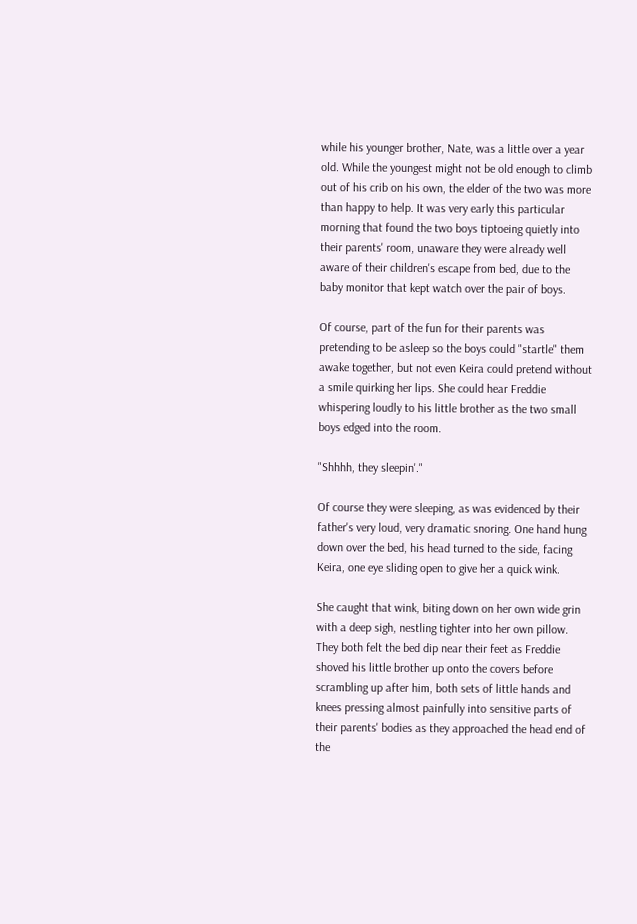while his younger brother, Nate, was a little over a year old. While the youngest might not be old enough to climb out of his crib on his own, the elder of the two was more than happy to help. It was very early this particular morning that found the two boys tiptoeing quietly into their parents' room, unaware they were already well aware of their children's escape from bed, due to the baby monitor that kept watch over the pair of boys.

Of course, part of the fun for their parents was pretending to be asleep so the boys could "startle" them awake together, but not even Keira could pretend without a smile quirking her lips. She could hear Freddie whispering loudly to his little brother as the two small boys edged into the room.

"Shhhh, they sleepin'."

Of course they were sleeping, as was evidenced by their father's very loud, very dramatic snoring. One hand hung down over the bed, his head turned to the side, facing Keira, one eye sliding open to give her a quick wink.

She caught that wink, biting down on her own wide grin with a deep sigh, nestling tighter into her own pillow. They both felt the bed dip near their feet as Freddie shoved his little brother up onto the covers before scrambling up after him, both sets of little hands and knees pressing almost painfully into sensitive parts of their parents' bodies as they approached the head end of the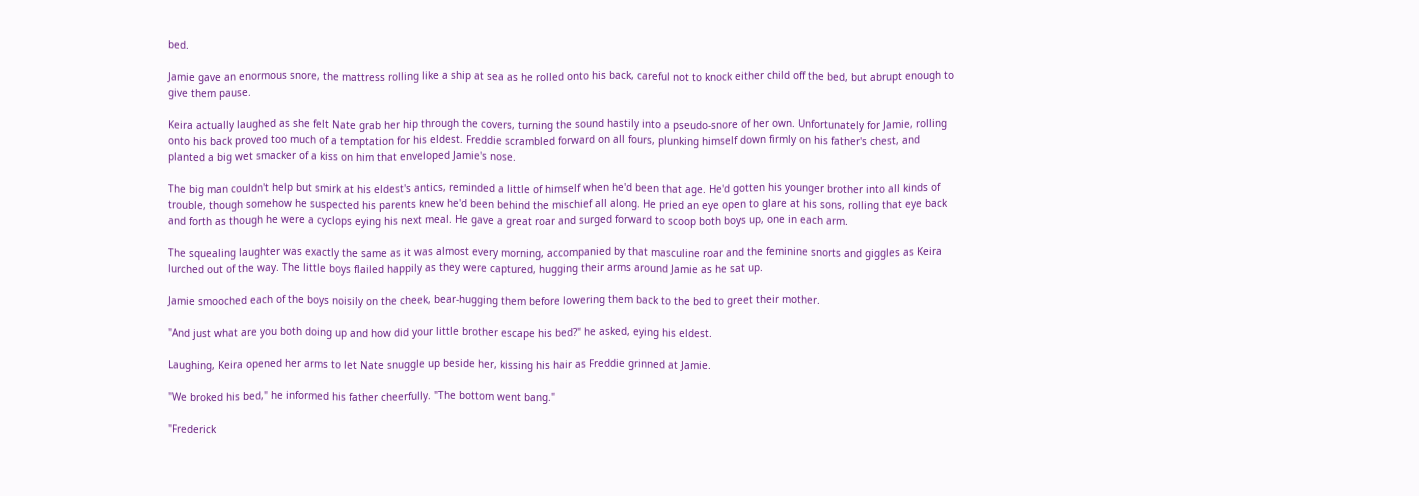bed.

Jamie gave an enormous snore, the mattress rolling like a ship at sea as he rolled onto his back, careful not to knock either child off the bed, but abrupt enough to give them pause.

Keira actually laughed as she felt Nate grab her hip through the covers, turning the sound hastily into a pseudo-snore of her own. Unfortunately for Jamie, rolling onto his back proved too much of a temptation for his eldest. Freddie scrambled forward on all fours, plunking himself down firmly on his father's chest, and planted a big wet smacker of a kiss on him that enveloped Jamie's nose.

The big man couldn't help but smirk at his eldest's antics, reminded a little of himself when he'd been that age. He'd gotten his younger brother into all kinds of trouble, though somehow he suspected his parents knew he'd been behind the mischief all along. He pried an eye open to glare at his sons, rolling that eye back and forth as though he were a cyclops eying his next meal. He gave a great roar and surged forward to scoop both boys up, one in each arm.

The squealing laughter was exactly the same as it was almost every morning, accompanied by that masculine roar and the feminine snorts and giggles as Keira lurched out of the way. The little boys flailed happily as they were captured, hugging their arms around Jamie as he sat up.

Jamie smooched each of the boys noisily on the cheek, bear-hugging them before lowering them back to the bed to greet their mother.

"And just what are you both doing up and how did your little brother escape his bed?" he asked, eying his eldest.

Laughing, Keira opened her arms to let Nate snuggle up beside her, kissing his hair as Freddie grinned at Jamie.

"We broked his bed," he informed his father cheerfully. "The bottom went bang."

"Frederick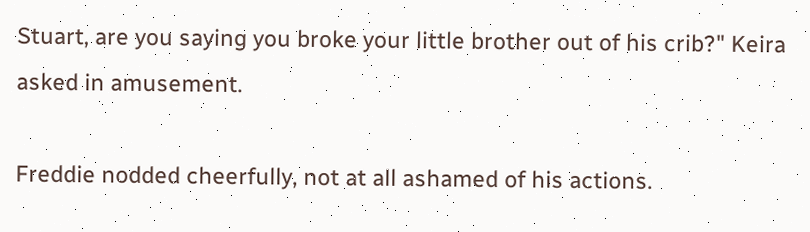Stuart, are you saying you broke your little brother out of his crib?" Keira asked in amusement.

Freddie nodded cheerfully, not at all ashamed of his actions.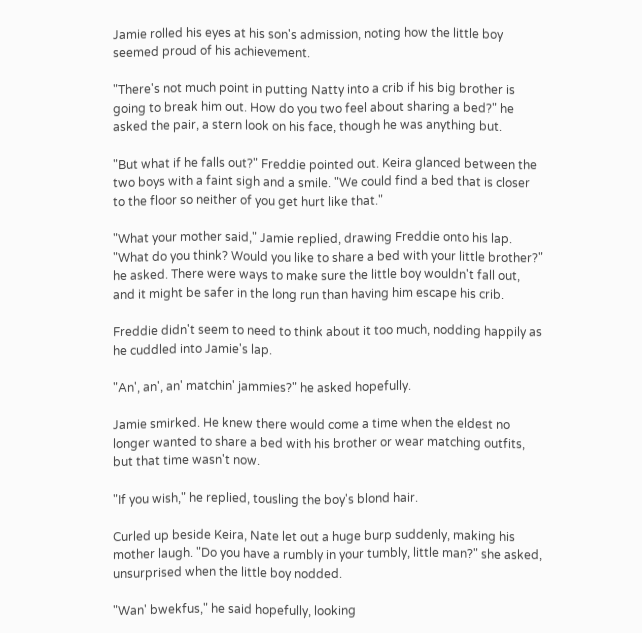Jamie rolled his eyes at his son's admission, noting how the little boy seemed proud of his achievement.

"There's not much point in putting Natty into a crib if his big brother is going to break him out. How do you two feel about sharing a bed?" he asked the pair, a stern look on his face, though he was anything but.

"But what if he falls out?" Freddie pointed out. Keira glanced between the two boys with a faint sigh and a smile. "We could find a bed that is closer to the floor so neither of you get hurt like that."

"What your mother said," Jamie replied, drawing Freddie onto his lap. "What do you think? Would you like to share a bed with your little brother?" he asked. There were ways to make sure the little boy wouldn't fall out, and it might be safer in the long run than having him escape his crib.

Freddie didn't seem to need to think about it too much, nodding happily as he cuddled into Jamie's lap.

"An', an', an' matchin' jammies?" he asked hopefully.

Jamie smirked. He knew there would come a time when the eldest no longer wanted to share a bed with his brother or wear matching outfits, but that time wasn't now.

"If you wish," he replied, tousling the boy's blond hair.

Curled up beside Keira, Nate let out a huge burp suddenly, making his mother laugh. "Do you have a rumbly in your tumbly, little man?" she asked, unsurprised when the little boy nodded.

"Wan' bwekfus," he said hopefully, looking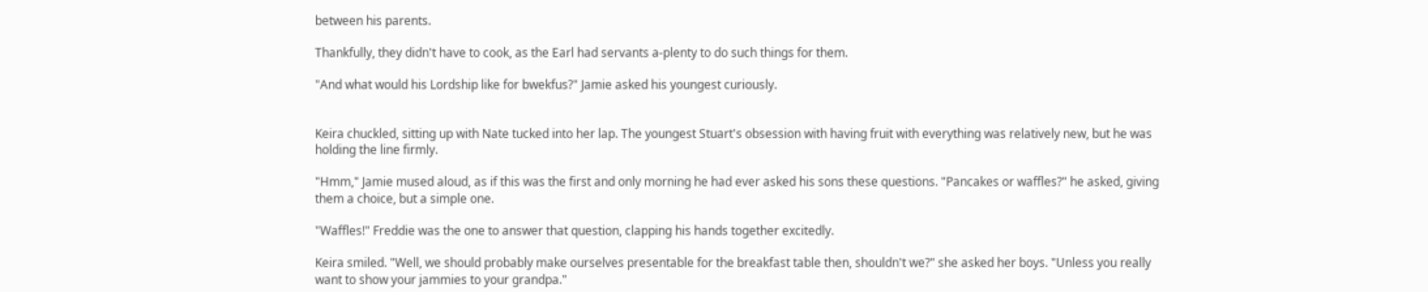between his parents.

Thankfully, they didn't have to cook, as the Earl had servants a-plenty to do such things for them.

"And what would his Lordship like for bwekfus?" Jamie asked his youngest curiously.


Keira chuckled, sitting up with Nate tucked into her lap. The youngest Stuart's obsession with having fruit with everything was relatively new, but he was holding the line firmly.

"Hmm," Jamie mused aloud, as if this was the first and only morning he had ever asked his sons these questions. "Pancakes or waffles?" he asked, giving them a choice, but a simple one.

"Waffles!" Freddie was the one to answer that question, clapping his hands together excitedly.

Keira smiled. "Well, we should probably make ourselves presentable for the breakfast table then, shouldn't we?" she asked her boys. "Unless you really want to show your jammies to your grandpa."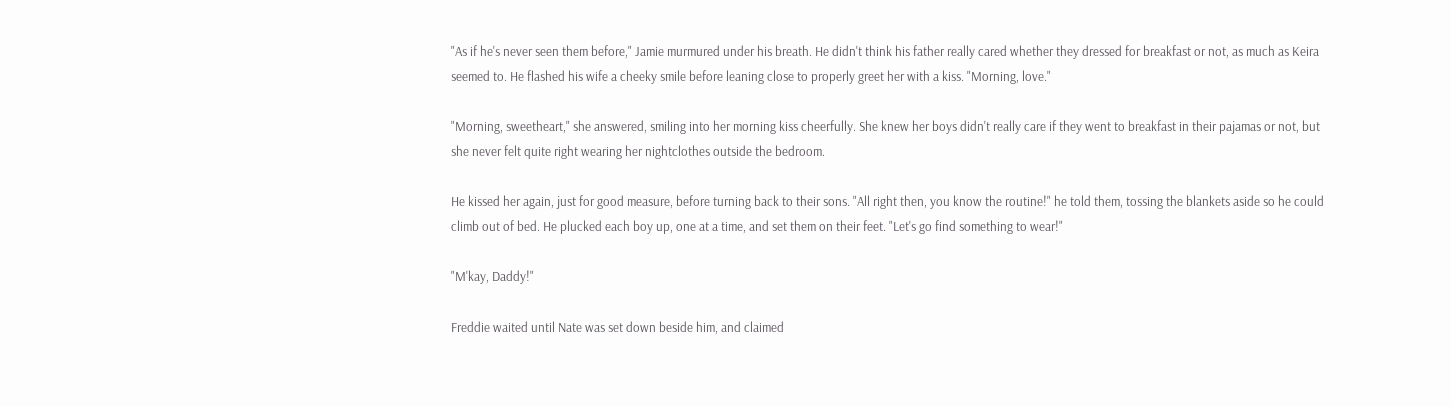"As if he's never seen them before," Jamie murmured under his breath. He didn't think his father really cared whether they dressed for breakfast or not, as much as Keira seemed to. He flashed his wife a cheeky smile before leaning close to properly greet her with a kiss. "Morning, love."

"Morning, sweetheart," she answered, smiling into her morning kiss cheerfully. She knew her boys didn't really care if they went to breakfast in their pajamas or not, but she never felt quite right wearing her nightclothes outside the bedroom.

He kissed her again, just for good measure, before turning back to their sons. "All right then, you know the routine!" he told them, tossing the blankets aside so he could climb out of bed. He plucked each boy up, one at a time, and set them on their feet. "Let's go find something to wear!"

"M'kay, Daddy!"

Freddie waited until Nate was set down beside him, and claimed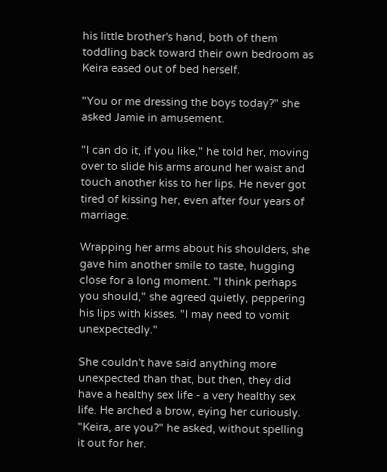his little brother's hand, both of them toddling back toward their own bedroom as Keira eased out of bed herself.

"You or me dressing the boys today?" she asked Jamie in amusement.

"I can do it, if you like," he told her, moving over to slide his arms around her waist and touch another kiss to her lips. He never got tired of kissing her, even after four years of marriage.

Wrapping her arms about his shoulders, she gave him another smile to taste, hugging close for a long moment. "I think perhaps you should," she agreed quietly, peppering his lips with kisses. "I may need to vomit unexpectedly."

She couldn't have said anything more unexpected than that, but then, they did have a healthy sex life - a very healthy sex life. He arched a brow, eying her curiously. "Keira, are you?" he asked, without spelling it out for her.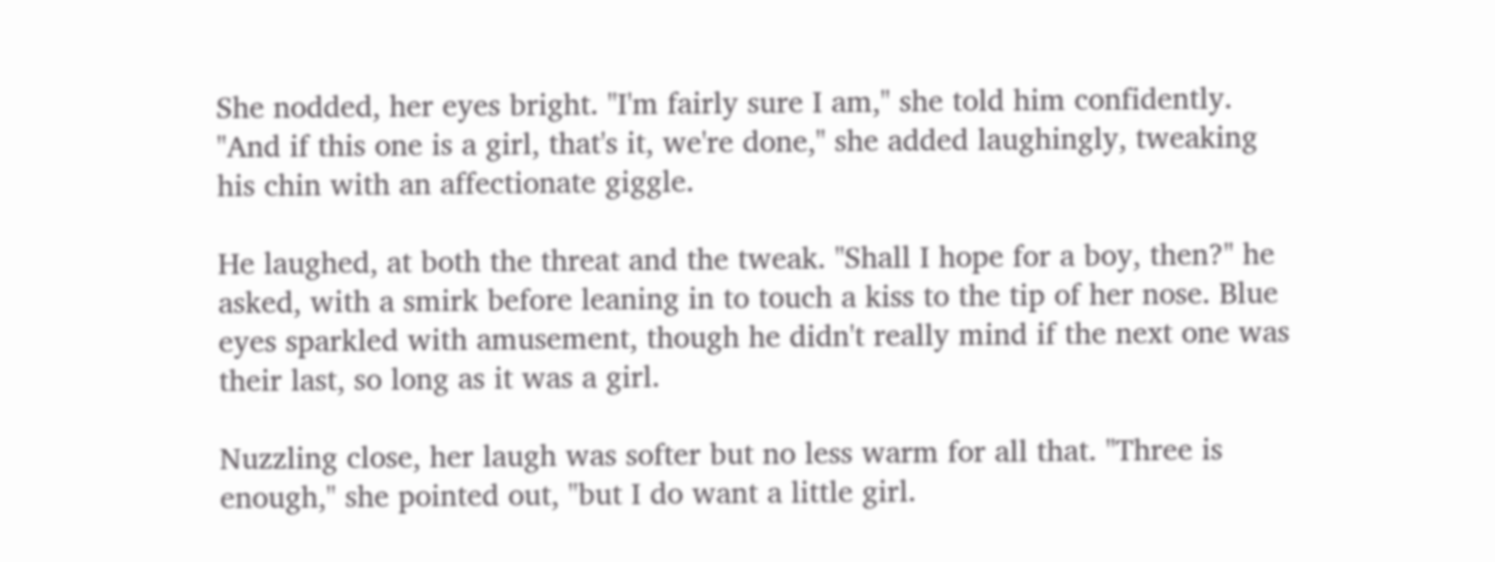She nodded, her eyes bright. "I'm fairly sure I am," she told him confidently. "And if this one is a girl, that's it, we're done," she added laughingly, tweaking his chin with an affectionate giggle.

He laughed, at both the threat and the tweak. "Shall I hope for a boy, then?" he asked, with a smirk before leaning in to touch a kiss to the tip of her nose. Blue eyes sparkled with amusement, though he didn't really mind if the next one was their last, so long as it was a girl.

Nuzzling close, her laugh was softer but no less warm for all that. "Three is enough," she pointed out, "but I do want a little girl.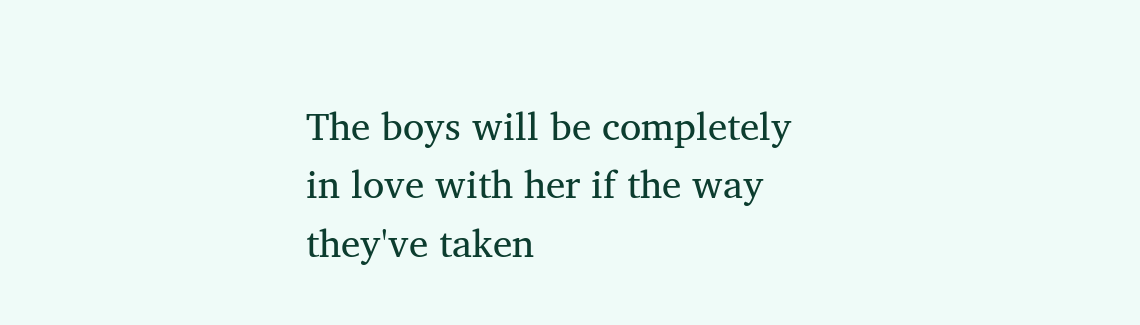The boys will be completely in love with her if the way they've taken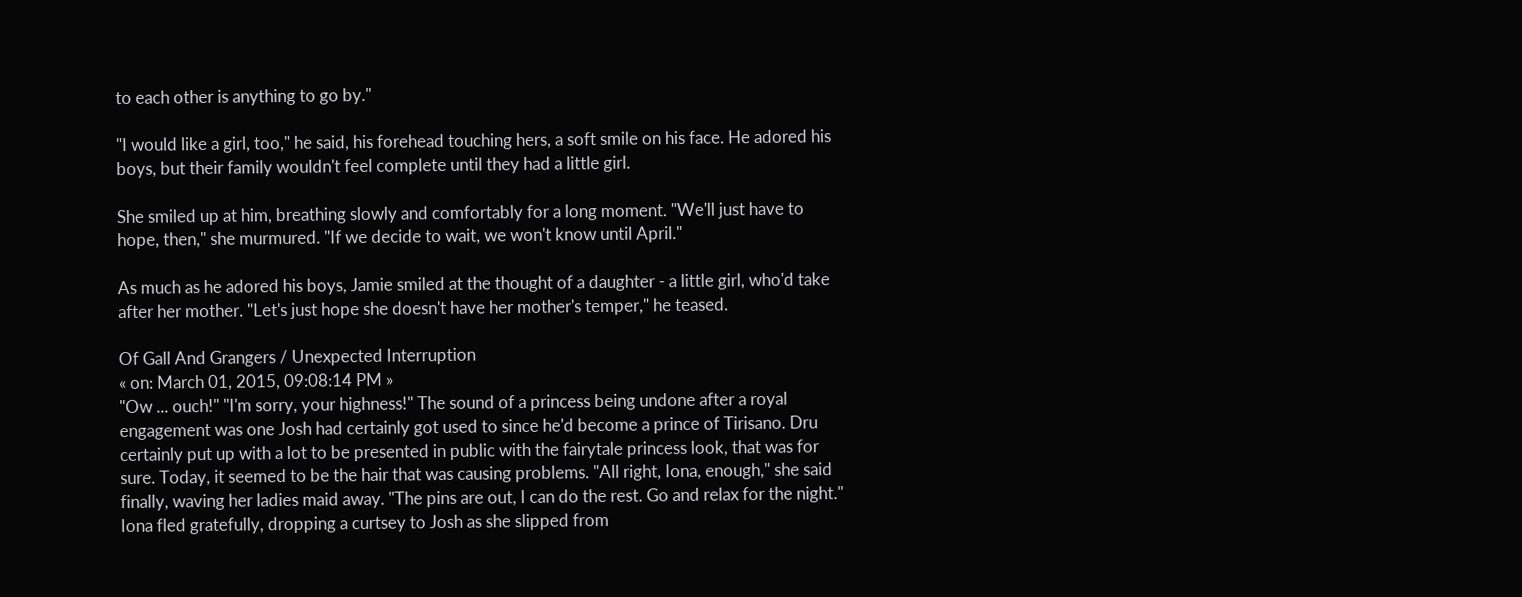to each other is anything to go by."

"I would like a girl, too," he said, his forehead touching hers, a soft smile on his face. He adored his boys, but their family wouldn't feel complete until they had a little girl.

She smiled up at him, breathing slowly and comfortably for a long moment. "We'll just have to hope, then," she murmured. "If we decide to wait, we won't know until April."

As much as he adored his boys, Jamie smiled at the thought of a daughter - a little girl, who'd take after her mother. "Let's just hope she doesn't have her mother's temper," he teased.

Of Gall And Grangers / Unexpected Interruption
« on: March 01, 2015, 09:08:14 PM »
"Ow ... ouch!" "I'm sorry, your highness!" The sound of a princess being undone after a royal engagement was one Josh had certainly got used to since he'd become a prince of Tirisano. Dru certainly put up with a lot to be presented in public with the fairytale princess look, that was for sure. Today, it seemed to be the hair that was causing problems. "All right, Iona, enough," she said finally, waving her ladies maid away. "The pins are out, I can do the rest. Go and relax for the night." Iona fled gratefully, dropping a curtsey to Josh as she slipped from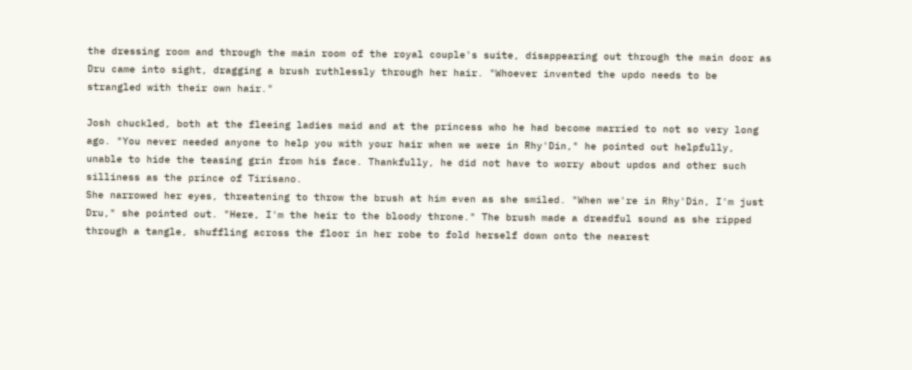the dressing room and through the main room of the royal couple's suite, disappearing out through the main door as Dru came into sight, dragging a brush ruthlessly through her hair. "Whoever invented the updo needs to be strangled with their own hair."

Josh chuckled, both at the fleeing ladies maid and at the princess who he had become married to not so very long ago. "You never needed anyone to help you with your hair when we were in Rhy'Din," he pointed out helpfully, unable to hide the teasing grin from his face. Thankfully, he did not have to worry about updos and other such silliness as the prince of Tirisano.
She narrowed her eyes, threatening to throw the brush at him even as she smiled. "When we're in Rhy'Din, I'm just Dru," she pointed out. "Here, I'm the heir to the bloody throne." The brush made a dreadful sound as she ripped through a tangle, shuffling across the floor in her robe to fold herself down onto the nearest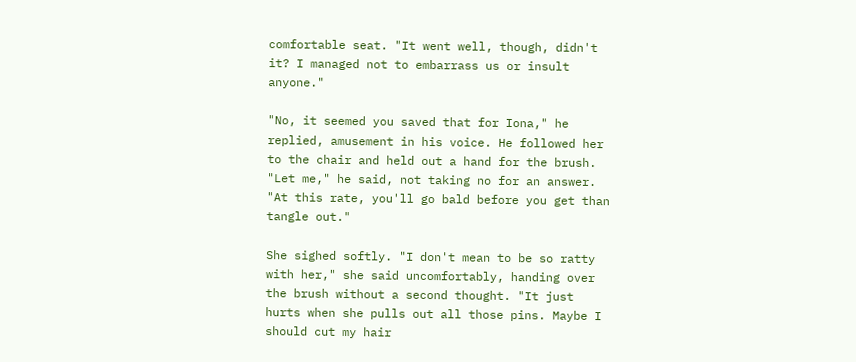comfortable seat. "It went well, though, didn't it? I managed not to embarrass us or insult anyone."

"No, it seemed you saved that for Iona," he replied, amusement in his voice. He followed her to the chair and held out a hand for the brush. "Let me," he said, not taking no for an answer. "At this rate, you'll go bald before you get than tangle out."

She sighed softly. "I don't mean to be so ratty with her," she said uncomfortably, handing over the brush without a second thought. "It just hurts when she pulls out all those pins. Maybe I should cut my hair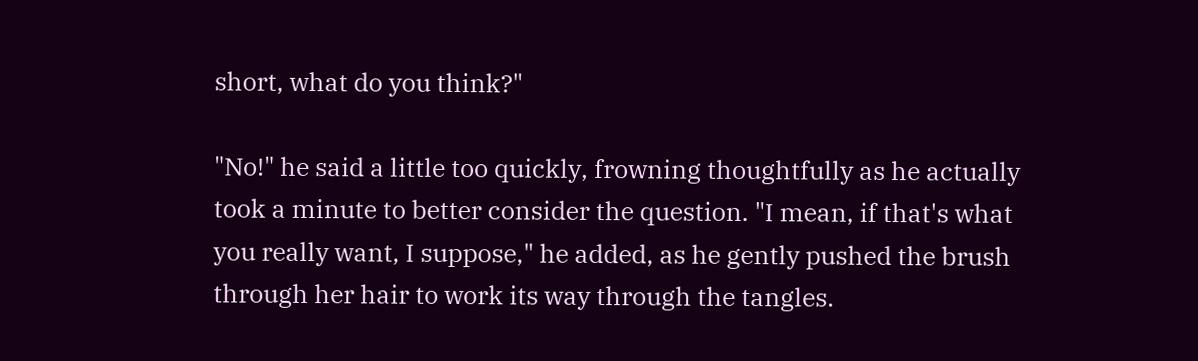short, what do you think?"

"No!" he said a little too quickly, frowning thoughtfully as he actually took a minute to better consider the question. "I mean, if that's what you really want, I suppose," he added, as he gently pushed the brush through her hair to work its way through the tangles.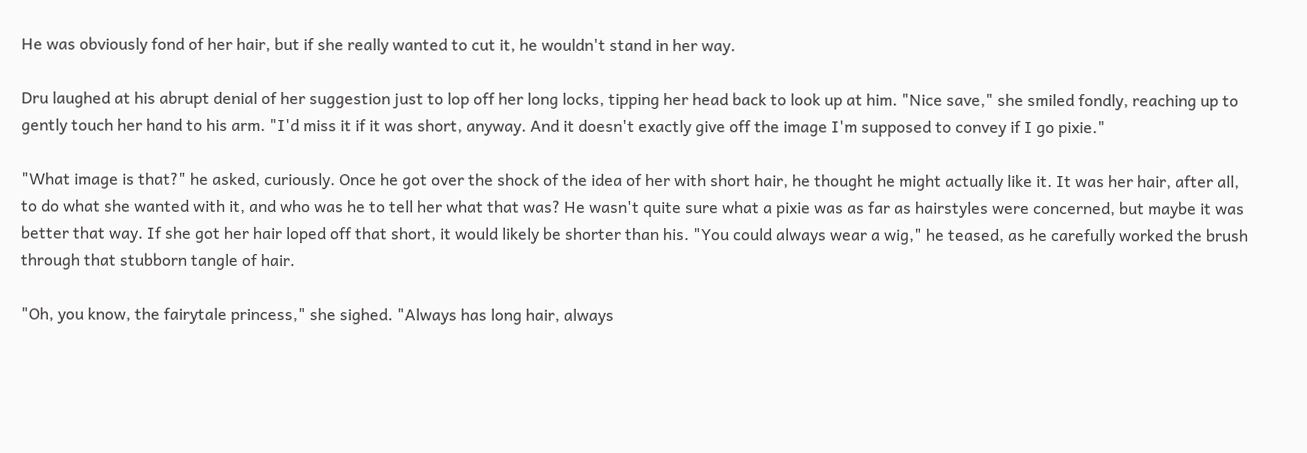He was obviously fond of her hair, but if she really wanted to cut it, he wouldn't stand in her way.

Dru laughed at his abrupt denial of her suggestion just to lop off her long locks, tipping her head back to look up at him. "Nice save," she smiled fondly, reaching up to gently touch her hand to his arm. "I'd miss it if it was short, anyway. And it doesn't exactly give off the image I'm supposed to convey if I go pixie."

"What image is that?" he asked, curiously. Once he got over the shock of the idea of her with short hair, he thought he might actually like it. It was her hair, after all, to do what she wanted with it, and who was he to tell her what that was? He wasn't quite sure what a pixie was as far as hairstyles were concerned, but maybe it was better that way. If she got her hair loped off that short, it would likely be shorter than his. "You could always wear a wig," he teased, as he carefully worked the brush through that stubborn tangle of hair.

"Oh, you know, the fairytale princess," she sighed. "Always has long hair, always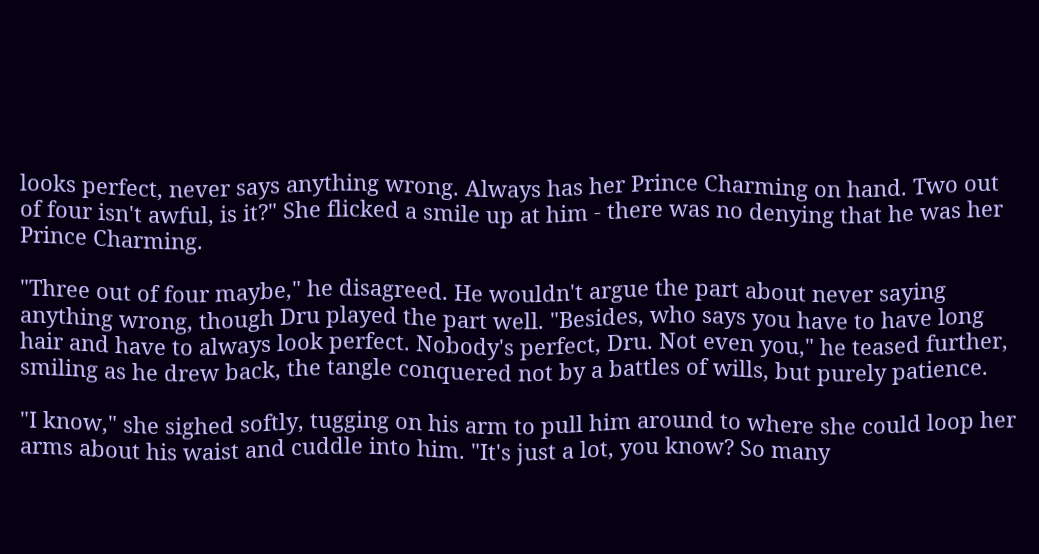looks perfect, never says anything wrong. Always has her Prince Charming on hand. Two out of four isn't awful, is it?" She flicked a smile up at him - there was no denying that he was her Prince Charming.

"Three out of four maybe," he disagreed. He wouldn't argue the part about never saying anything wrong, though Dru played the part well. "Besides, who says you have to have long hair and have to always look perfect. Nobody's perfect, Dru. Not even you," he teased further, smiling as he drew back, the tangle conquered not by a battles of wills, but purely patience.

"I know," she sighed softly, tugging on his arm to pull him around to where she could loop her arms about his waist and cuddle into him. "It's just a lot, you know? So many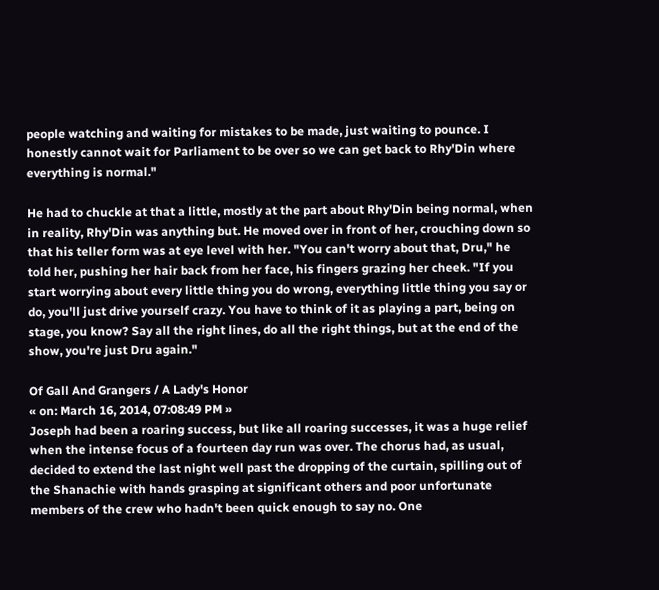people watching and waiting for mistakes to be made, just waiting to pounce. I honestly cannot wait for Parliament to be over so we can get back to Rhy'Din where everything is normal."

He had to chuckle at that a little, mostly at the part about Rhy'Din being normal, when in reality, Rhy'Din was anything but. He moved over in front of her, crouching down so that his teller form was at eye level with her. "You can't worry about that, Dru," he told her, pushing her hair back from her face, his fingers grazing her cheek. "If you start worrying about every little thing you do wrong, everything little thing you say or do, you'll just drive yourself crazy. You have to think of it as playing a part, being on stage, you know? Say all the right lines, do all the right things, but at the end of the show, you're just Dru again."

Of Gall And Grangers / A Lady's Honor
« on: March 16, 2014, 07:08:49 PM »
Joseph had been a roaring success, but like all roaring successes, it was a huge relief when the intense focus of a fourteen day run was over. The chorus had, as usual, decided to extend the last night well past the dropping of the curtain, spilling out of the Shanachie with hands grasping at significant others and poor unfortunate members of the crew who hadn't been quick enough to say no. One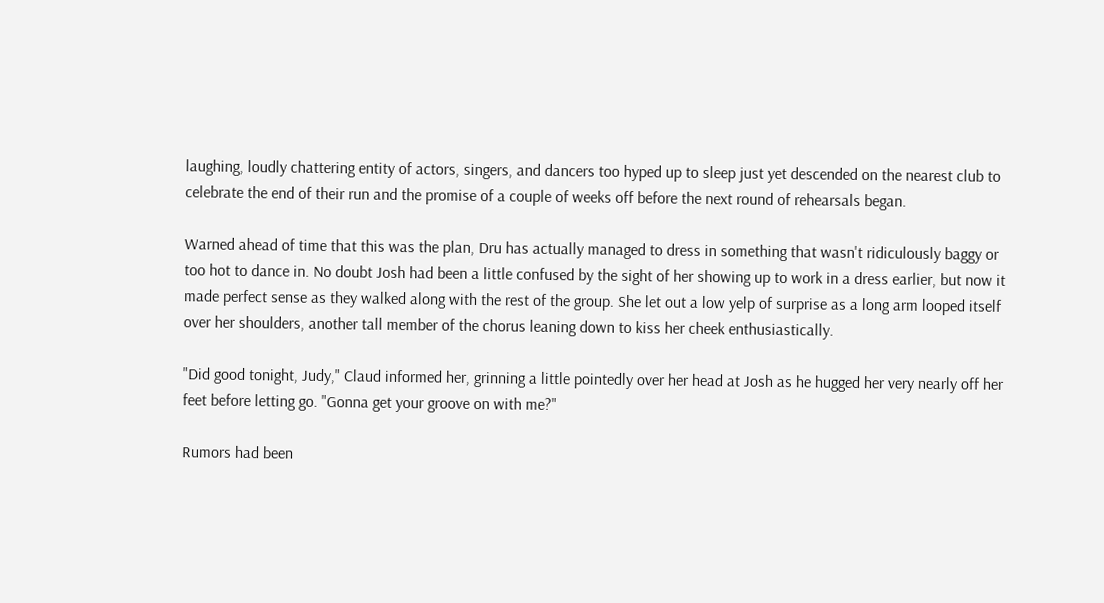laughing, loudly chattering entity of actors, singers, and dancers too hyped up to sleep just yet descended on the nearest club to celebrate the end of their run and the promise of a couple of weeks off before the next round of rehearsals began.

Warned ahead of time that this was the plan, Dru has actually managed to dress in something that wasn't ridiculously baggy or too hot to dance in. No doubt Josh had been a little confused by the sight of her showing up to work in a dress earlier, but now it made perfect sense as they walked along with the rest of the group. She let out a low yelp of surprise as a long arm looped itself over her shoulders, another tall member of the chorus leaning down to kiss her cheek enthusiastically.

"Did good tonight, Judy," Claud informed her, grinning a little pointedly over her head at Josh as he hugged her very nearly off her feet before letting go. "Gonna get your groove on with me?"

Rumors had been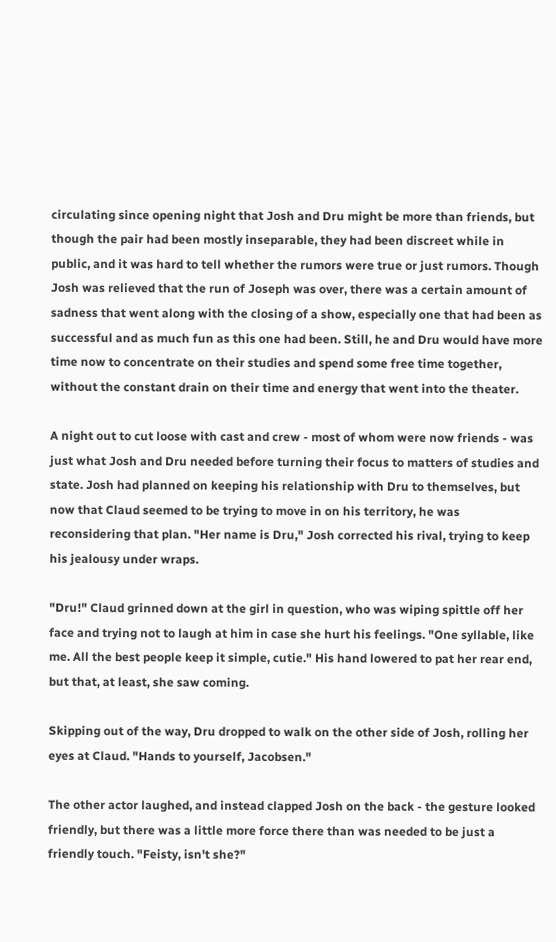circulating since opening night that Josh and Dru might be more than friends, but though the pair had been mostly inseparable, they had been discreet while in public, and it was hard to tell whether the rumors were true or just rumors. Though Josh was relieved that the run of Joseph was over, there was a certain amount of sadness that went along with the closing of a show, especially one that had been as successful and as much fun as this one had been. Still, he and Dru would have more time now to concentrate on their studies and spend some free time together, without the constant drain on their time and energy that went into the theater.

A night out to cut loose with cast and crew - most of whom were now friends - was just what Josh and Dru needed before turning their focus to matters of studies and state. Josh had planned on keeping his relationship with Dru to themselves, but now that Claud seemed to be trying to move in on his territory, he was reconsidering that plan. "Her name is Dru," Josh corrected his rival, trying to keep his jealousy under wraps.

"Dru!" Claud grinned down at the girl in question, who was wiping spittle off her face and trying not to laugh at him in case she hurt his feelings. "One syllable, like me. All the best people keep it simple, cutie." His hand lowered to pat her rear end, but that, at least, she saw coming.

Skipping out of the way, Dru dropped to walk on the other side of Josh, rolling her eyes at Claud. "Hands to yourself, Jacobsen."

The other actor laughed, and instead clapped Josh on the back - the gesture looked friendly, but there was a little more force there than was needed to be just a friendly touch. "Feisty, isn't she?"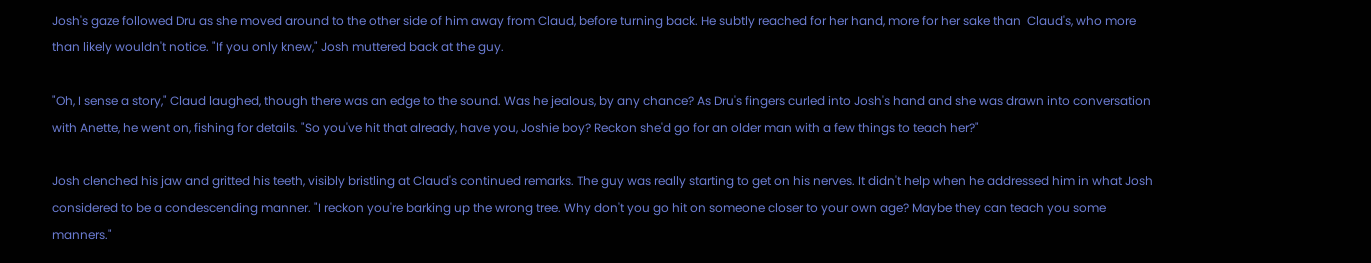Josh's gaze followed Dru as she moved around to the other side of him away from Claud, before turning back. He subtly reached for her hand, more for her sake than  Claud's, who more than likely wouldn't notice. "If you only knew," Josh muttered back at the guy.

"Oh, I sense a story," Claud laughed, though there was an edge to the sound. Was he jealous, by any chance? As Dru's fingers curled into Josh's hand and she was drawn into conversation with Anette, he went on, fishing for details. "So you've hit that already, have you, Joshie boy? Reckon she'd go for an older man with a few things to teach her?"

Josh clenched his jaw and gritted his teeth, visibly bristling at Claud's continued remarks. The guy was really starting to get on his nerves. It didn't help when he addressed him in what Josh considered to be a condescending manner. "I reckon you're barking up the wrong tree. Why don't you go hit on someone closer to your own age? Maybe they can teach you some manners."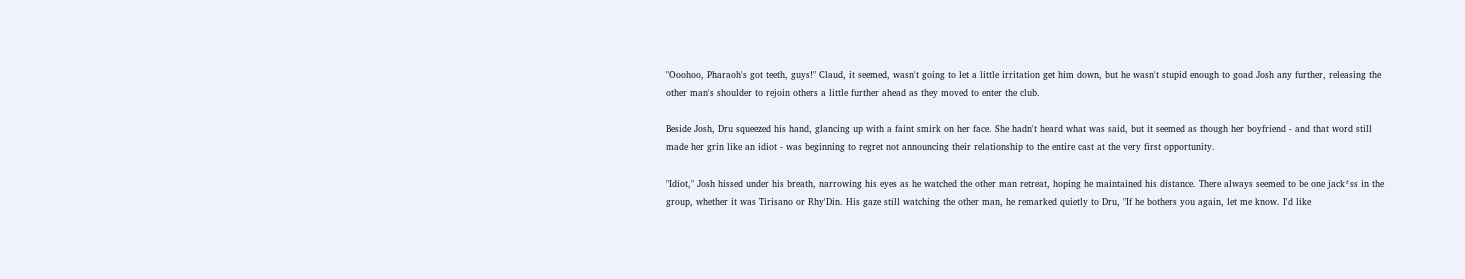"Ooohoo, Pharaoh's got teeth, guys!" Claud, it seemed, wasn't going to let a little irritation get him down, but he wasn't stupid enough to goad Josh any further, releasing the other man's shoulder to rejoin others a little further ahead as they moved to enter the club.

Beside Josh, Dru squeezed his hand, glancing up with a faint smirk on her face. She hadn't heard what was said, but it seemed as though her boyfriend - and that word still made her grin like an idiot - was beginning to regret not announcing their relationship to the entire cast at the very first opportunity.

"Idiot," Josh hissed under his breath, narrowing his eyes as he watched the other man retreat, hoping he maintained his distance. There always seemed to be one jack*ss in the group, whether it was Tirisano or Rhy'Din. His gaze still watching the other man, he remarked quietly to Dru, "If he bothers you again, let me know. I'd like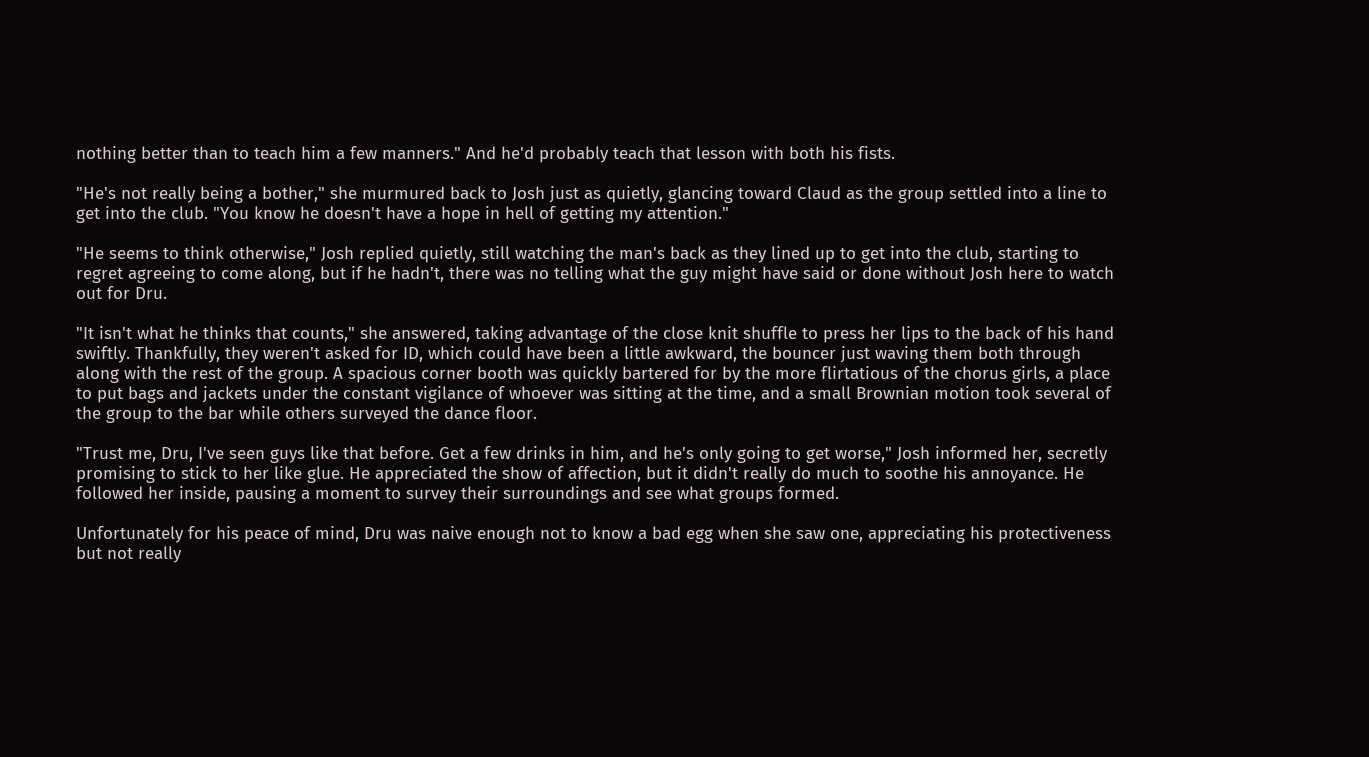nothing better than to teach him a few manners." And he'd probably teach that lesson with both his fists.

"He's not really being a bother," she murmured back to Josh just as quietly, glancing toward Claud as the group settled into a line to get into the club. "You know he doesn't have a hope in hell of getting my attention."

"He seems to think otherwise," Josh replied quietly, still watching the man's back as they lined up to get into the club, starting to regret agreeing to come along, but if he hadn't, there was no telling what the guy might have said or done without Josh here to watch out for Dru.

"It isn't what he thinks that counts," she answered, taking advantage of the close knit shuffle to press her lips to the back of his hand swiftly. Thankfully, they weren't asked for ID, which could have been a little awkward, the bouncer just waving them both through along with the rest of the group. A spacious corner booth was quickly bartered for by the more flirtatious of the chorus girls, a place to put bags and jackets under the constant vigilance of whoever was sitting at the time, and a small Brownian motion took several of the group to the bar while others surveyed the dance floor.

"Trust me, Dru, I've seen guys like that before. Get a few drinks in him, and he's only going to get worse," Josh informed her, secretly promising to stick to her like glue. He appreciated the show of affection, but it didn't really do much to soothe his annoyance. He followed her inside, pausing a moment to survey their surroundings and see what groups formed.

Unfortunately for his peace of mind, Dru was naive enough not to know a bad egg when she saw one, appreciating his protectiveness but not really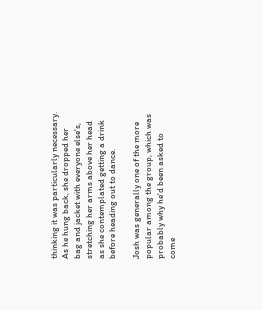thinking it was particularly necessary. As he hung back, she dropped her bag and jacket with everyone else's, stretching her arms above her head as she contemplated getting a drink before heading out to dance.

Josh was generally one of the more popular among the group, which was probably why he'd been asked to come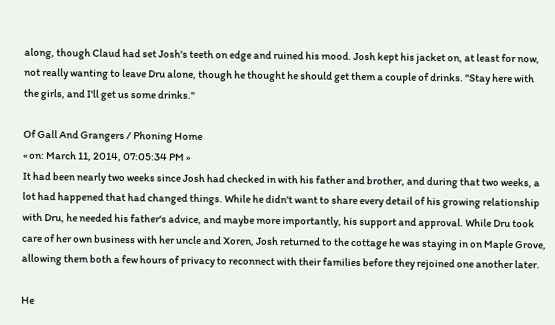along, though Claud had set Josh's teeth on edge and ruined his mood. Josh kept his jacket on, at least for now, not really wanting to leave Dru alone, though he thought he should get them a couple of drinks. "Stay here with the girls, and I'll get us some drinks."

Of Gall And Grangers / Phoning Home
« on: March 11, 2014, 07:05:34 PM »
It had been nearly two weeks since Josh had checked in with his father and brother, and during that two weeks, a lot had happened that had changed things. While he didn't want to share every detail of his growing relationship with Dru, he needed his father's advice, and maybe more importantly, his support and approval. While Dru took care of her own business with her uncle and Xoren, Josh returned to the cottage he was staying in on Maple Grove, allowing them both a few hours of privacy to reconnect with their families before they rejoined one another later.

He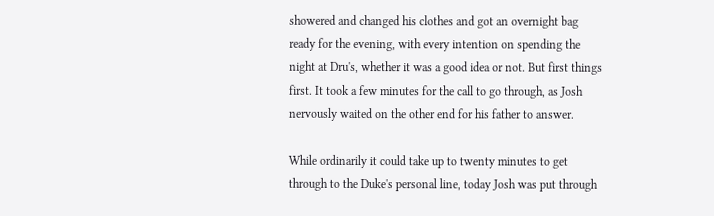showered and changed his clothes and got an overnight bag ready for the evening, with every intention on spending the night at Dru's, whether it was a good idea or not. But first things first. It took a few minutes for the call to go through, as Josh nervously waited on the other end for his father to answer.

While ordinarily it could take up to twenty minutes to get through to the Duke's personal line, today Josh was put through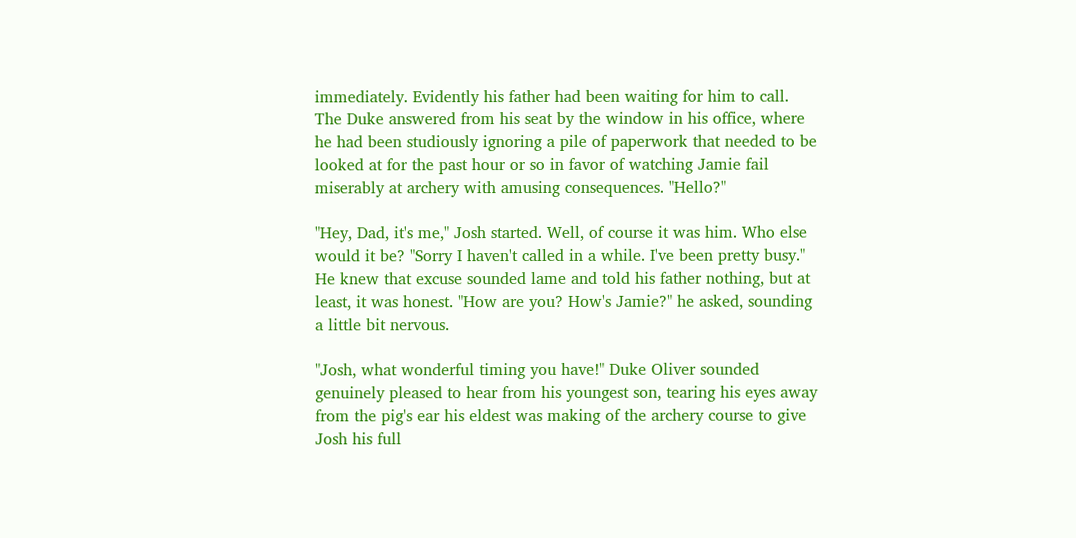immediately. Evidently his father had been waiting for him to call. The Duke answered from his seat by the window in his office, where he had been studiously ignoring a pile of paperwork that needed to be looked at for the past hour or so in favor of watching Jamie fail miserably at archery with amusing consequences. "Hello?"

"Hey, Dad, it's me," Josh started. Well, of course it was him. Who else would it be? "Sorry I haven't called in a while. I've been pretty busy." He knew that excuse sounded lame and told his father nothing, but at least, it was honest. "How are you? How's Jamie?" he asked, sounding a little bit nervous.

"Josh, what wonderful timing you have!" Duke Oliver sounded genuinely pleased to hear from his youngest son, tearing his eyes away from the pig's ear his eldest was making of the archery course to give Josh his full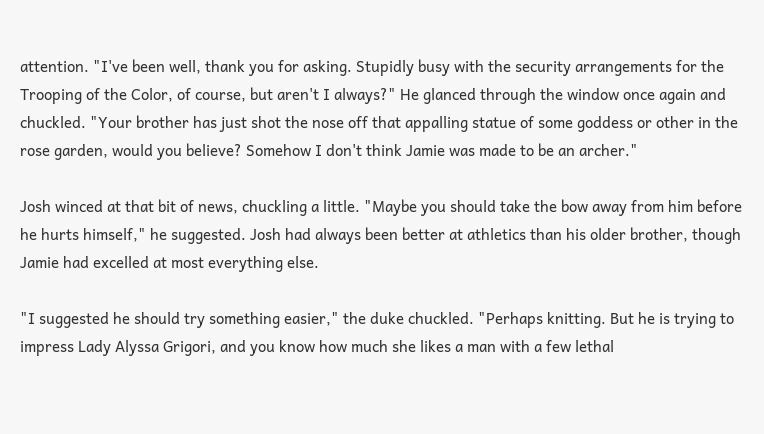attention. "I've been well, thank you for asking. Stupidly busy with the security arrangements for the Trooping of the Color, of course, but aren't I always?" He glanced through the window once again and chuckled. "Your brother has just shot the nose off that appalling statue of some goddess or other in the rose garden, would you believe? Somehow I don't think Jamie was made to be an archer."

Josh winced at that bit of news, chuckling a little. "Maybe you should take the bow away from him before he hurts himself," he suggested. Josh had always been better at athletics than his older brother, though Jamie had excelled at most everything else.

"I suggested he should try something easier," the duke chuckled. "Perhaps knitting. But he is trying to impress Lady Alyssa Grigori, and you know how much she likes a man with a few lethal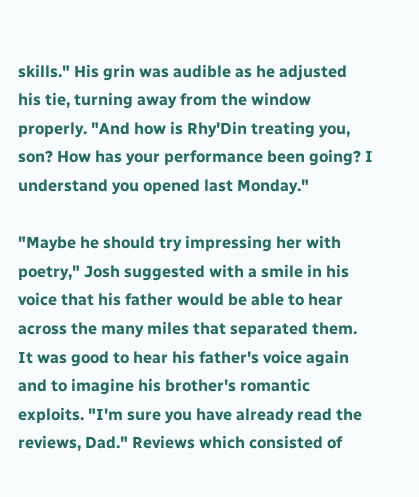skills." His grin was audible as he adjusted his tie, turning away from the window properly. "And how is Rhy'Din treating you, son? How has your performance been going? I understand you opened last Monday."

"Maybe he should try impressing her with poetry," Josh suggested with a smile in his voice that his father would be able to hear across the many miles that separated them. It was good to hear his father's voice again and to imagine his brother's romantic exploits. "I'm sure you have already read the reviews, Dad." Reviews which consisted of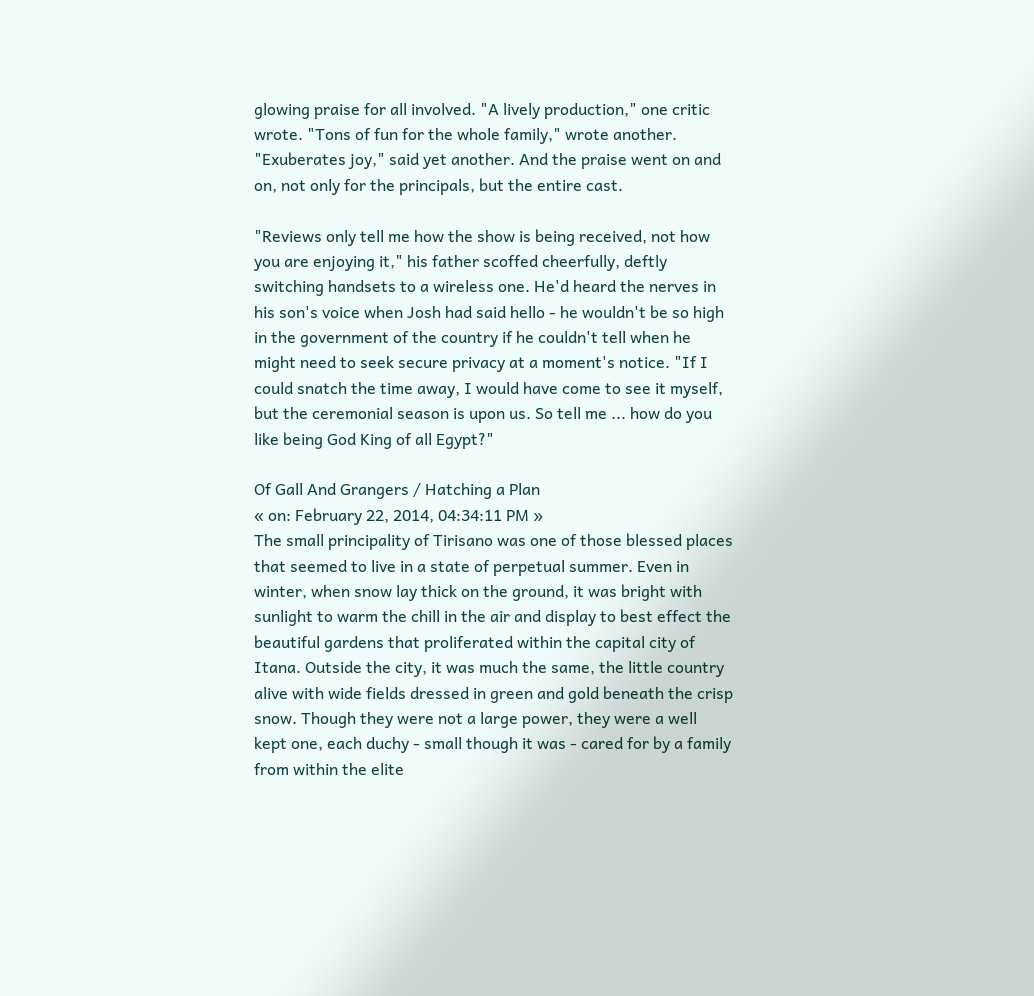glowing praise for all involved. "A lively production," one critic wrote. "Tons of fun for the whole family," wrote another. "Exuberates joy," said yet another. And the praise went on and on, not only for the principals, but the entire cast.

"Reviews only tell me how the show is being received, not how you are enjoying it," his father scoffed cheerfully, deftly switching handsets to a wireless one. He'd heard the nerves in his son's voice when Josh had said hello - he wouldn't be so high in the government of the country if he couldn't tell when he might need to seek secure privacy at a moment's notice. "If I could snatch the time away, I would have come to see it myself, but the ceremonial season is upon us. So tell me ... how do you like being God King of all Egypt?"

Of Gall And Grangers / Hatching a Plan
« on: February 22, 2014, 04:34:11 PM »
The small principality of Tirisano was one of those blessed places that seemed to live in a state of perpetual summer. Even in winter, when snow lay thick on the ground, it was bright with sunlight to warm the chill in the air and display to best effect the beautiful gardens that proliferated within the capital city of Itana. Outside the city, it was much the same, the little country alive with wide fields dressed in green and gold beneath the crisp snow. Though they were not a large power, they were a well kept one, each duchy - small though it was - cared for by a family from within the elite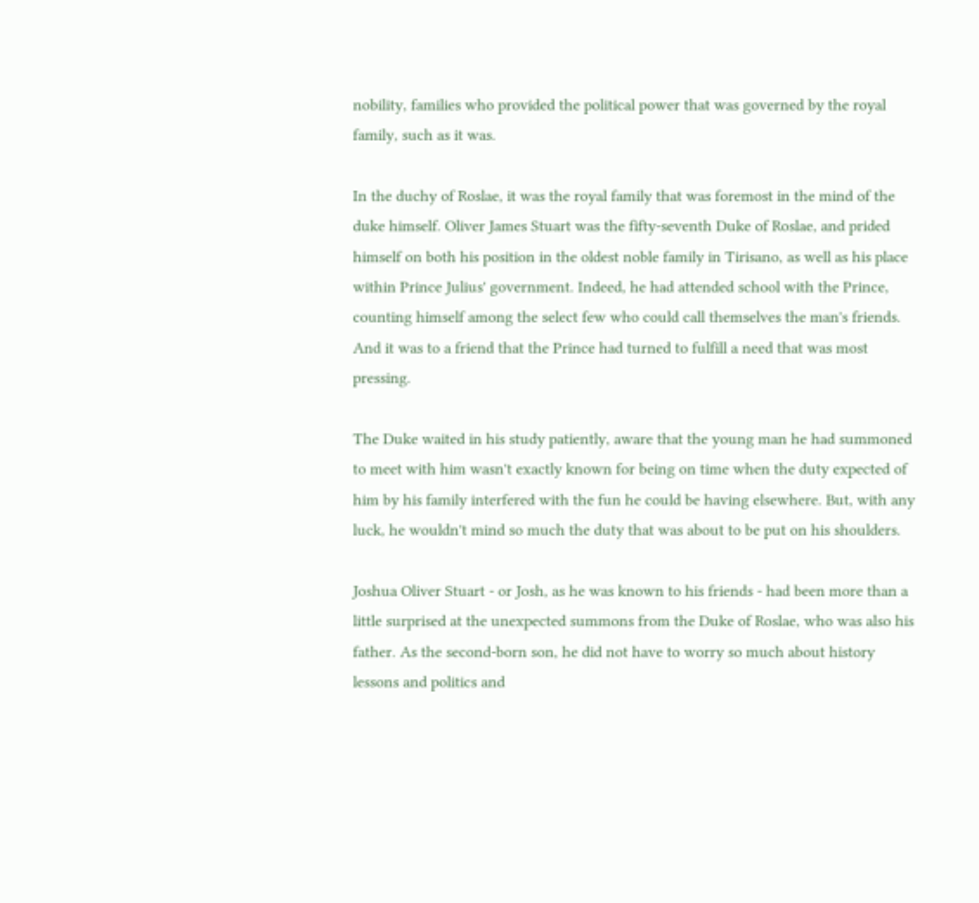nobility, families who provided the political power that was governed by the royal family, such as it was.

In the duchy of Roslae, it was the royal family that was foremost in the mind of the duke himself. Oliver James Stuart was the fifty-seventh Duke of Roslae, and prided himself on both his position in the oldest noble family in Tirisano, as well as his place within Prince Julius' government. Indeed, he had attended school with the Prince, counting himself among the select few who could call themselves the man's friends. And it was to a friend that the Prince had turned to fulfill a need that was most pressing.

The Duke waited in his study patiently, aware that the young man he had summoned to meet with him wasn't exactly known for being on time when the duty expected of him by his family interfered with the fun he could be having elsewhere. But, with any luck, he wouldn't mind so much the duty that was about to be put on his shoulders.

Joshua Oliver Stuart - or Josh, as he was known to his friends - had been more than a little surprised at the unexpected summons from the Duke of Roslae, who was also his father. As the second-born son, he did not have to worry so much about history lessons and politics and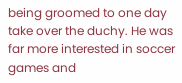being groomed to one day take over the duchy. He was far more interested in soccer games and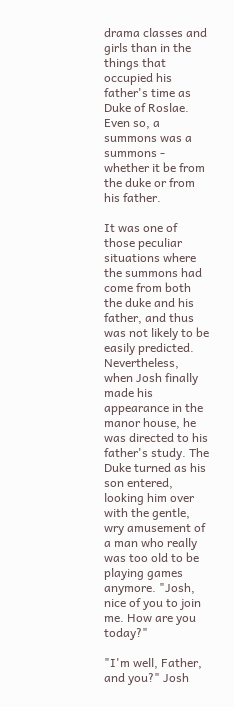drama classes and girls than in the things that occupied his father's time as Duke of Roslae. Even so, a summons was a summons - whether it be from the duke or from his father.

It was one of those peculiar situations where the summons had come from both the duke and his father, and thus was not likely to be easily predicted. Nevertheless, when Josh finally made his appearance in the manor house, he was directed to his father's study. The Duke turned as his son entered, looking him over with the gentle, wry amusement of a man who really was too old to be playing games anymore. "Josh, nice of you to join me. How are you today?"

"I'm well, Father, and you?" Josh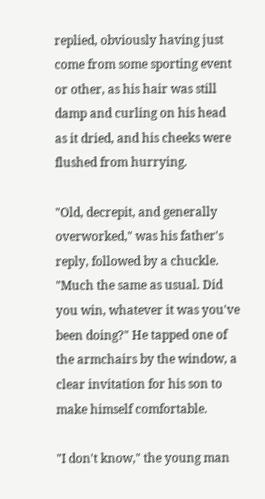replied, obviously having just come from some sporting event or other, as his hair was still damp and curling on his head as it dried, and his cheeks were flushed from hurrying.

"Old, decrepit, and generally overworked," was his father's reply, followed by a chuckle. "Much the same as usual. Did you win, whatever it was you've been doing?" He tapped one of the armchairs by the window, a clear invitation for his son to make himself comfortable.

"I don't know," the young man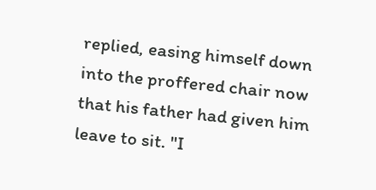replied, easing himself down into the proffered chair now that his father had given him leave to sit. "I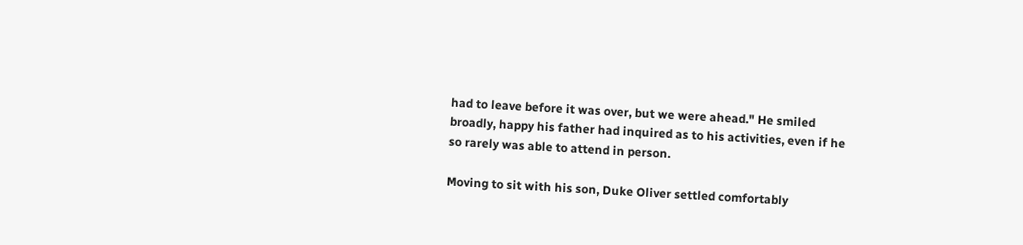had to leave before it was over, but we were ahead." He smiled broadly, happy his father had inquired as to his activities, even if he so rarely was able to attend in person.

Moving to sit with his son, Duke Oliver settled comfortably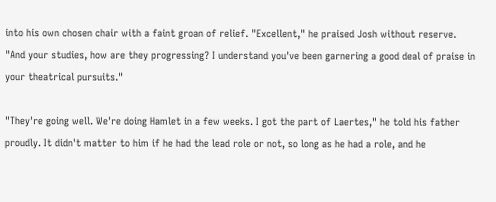into his own chosen chair with a faint groan of relief. "Excellent," he praised Josh without reserve. "And your studies, how are they progressing? I understand you've been garnering a good deal of praise in your theatrical pursuits."

"They're going well. We're doing Hamlet in a few weeks. I got the part of Laertes," he told his father proudly. It didn't matter to him if he had the lead role or not, so long as he had a role, and he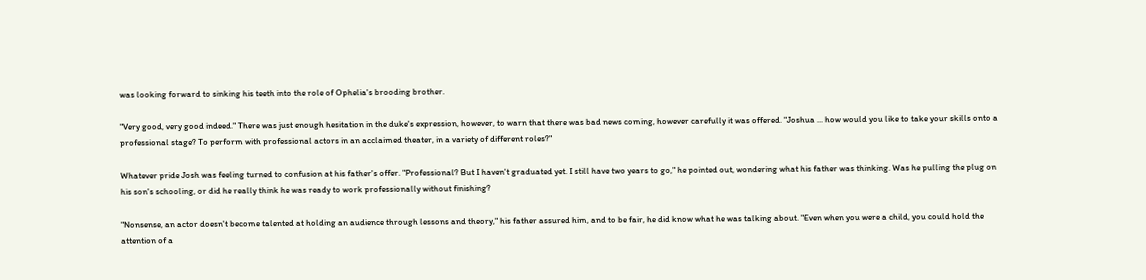was looking forward to sinking his teeth into the role of Ophelia's brooding brother.

"Very good, very good indeed." There was just enough hesitation in the duke's expression, however, to warn that there was bad news coming, however carefully it was offered. "Joshua ... how would you like to take your skills onto a professional stage? To perform with professional actors in an acclaimed theater, in a variety of different roles?"

Whatever pride Josh was feeling turned to confusion at his father's offer. "Professional? But I haven't graduated yet. I still have two years to go," he pointed out, wondering what his father was thinking. Was he pulling the plug on his son's schooling, or did he really think he was ready to work professionally without finishing?

"Nonsense, an actor doesn't become talented at holding an audience through lessons and theory," his father assured him, and to be fair, he did know what he was talking about. "Even when you were a child, you could hold the attention of a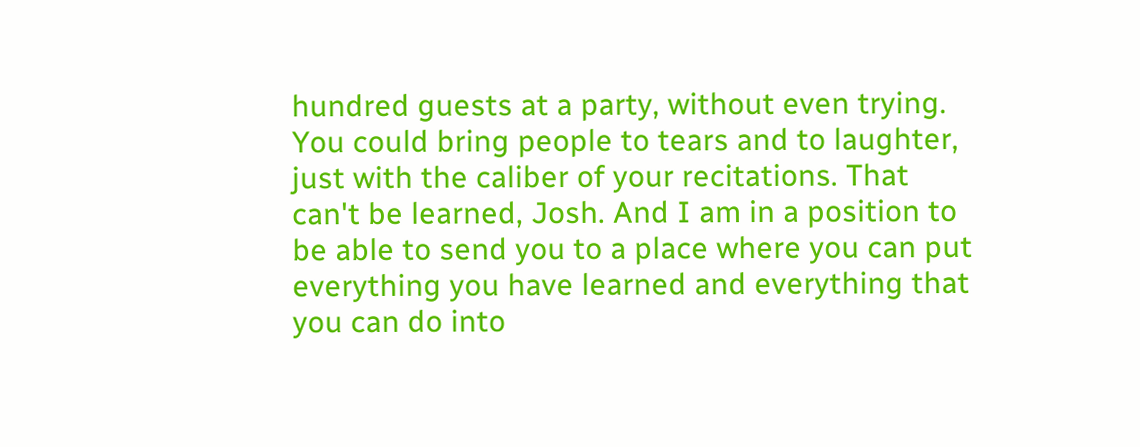hundred guests at a party, without even trying. You could bring people to tears and to laughter, just with the caliber of your recitations. That can't be learned, Josh. And I am in a position to be able to send you to a place where you can put everything you have learned and everything that you can do into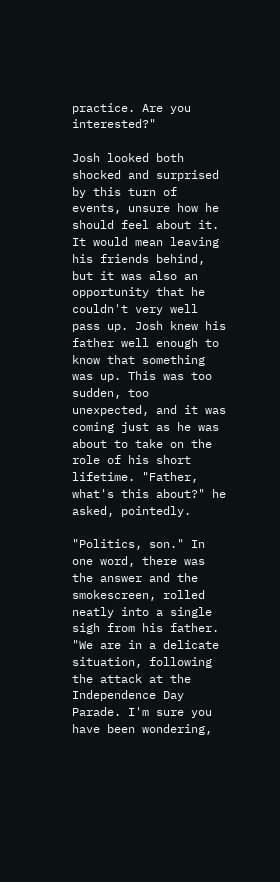practice. Are you interested?"

Josh looked both shocked and surprised by this turn of events, unsure how he should feel about it. It would mean leaving his friends behind, but it was also an opportunity that he couldn't very well pass up. Josh knew his father well enough to know that something was up. This was too sudden, too unexpected, and it was coming just as he was about to take on the role of his short lifetime. "Father, what's this about?" he asked, pointedly.

"Politics, son." In one word, there was the answer and the smokescreen, rolled neatly into a single sigh from his father. "We are in a delicate situation, following the attack at the Independence Day Parade. I'm sure you have been wondering,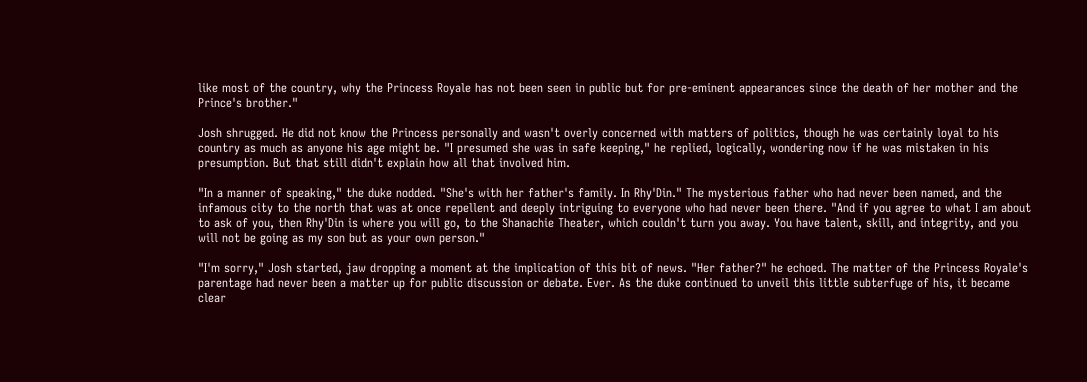like most of the country, why the Princess Royale has not been seen in public but for pre-eminent appearances since the death of her mother and the Prince's brother."

Josh shrugged. He did not know the Princess personally and wasn't overly concerned with matters of politics, though he was certainly loyal to his country as much as anyone his age might be. "I presumed she was in safe keeping," he replied, logically, wondering now if he was mistaken in his presumption. But that still didn't explain how all that involved him.

"In a manner of speaking," the duke nodded. "She's with her father's family. In Rhy'Din." The mysterious father who had never been named, and the infamous city to the north that was at once repellent and deeply intriguing to everyone who had never been there. "And if you agree to what I am about to ask of you, then Rhy'Din is where you will go, to the Shanachie Theater, which couldn't turn you away. You have talent, skill, and integrity, and you will not be going as my son but as your own person."

"I'm sorry," Josh started, jaw dropping a moment at the implication of this bit of news. "Her father?" he echoed. The matter of the Princess Royale's parentage had never been a matter up for public discussion or debate. Ever. As the duke continued to unveil this little subterfuge of his, it became clear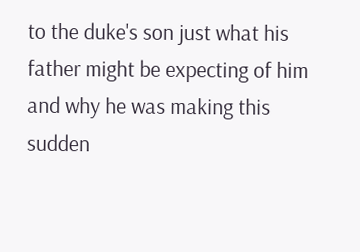to the duke's son just what his father might be expecting of him and why he was making this sudden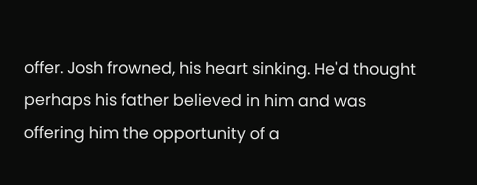offer. Josh frowned, his heart sinking. He'd thought perhaps his father believed in him and was offering him the opportunity of a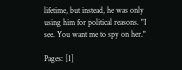lifetime, but instead, he was only using him for political reasons. "I see. You want me to spy on her."

Pages: [1]